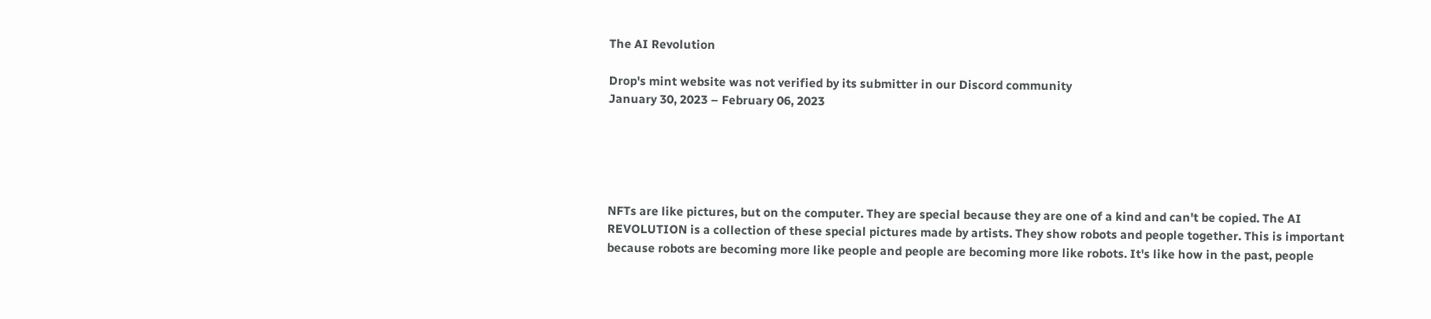The AI Revolution

Drop's mint website was not verified by its submitter in our Discord community
January 30, 2023 – February 06, 2023





NFTs are like pictures, but on the computer. They are special because they are one of a kind and can't be copied. The AI REVOLUTION is a collection of these special pictures made by artists. They show robots and people together. This is important because robots are becoming more like people and people are becoming more like robots. It's like how in the past, people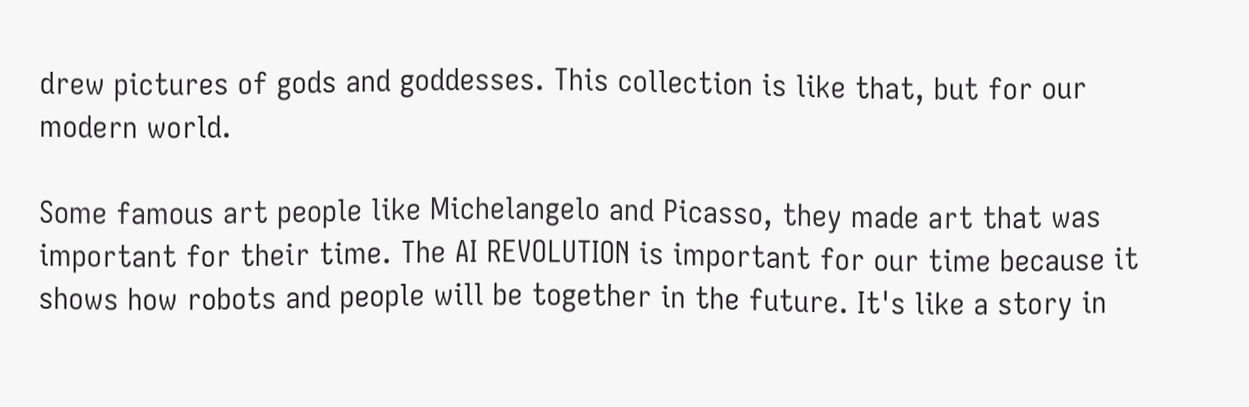drew pictures of gods and goddesses. This collection is like that, but for our modern world.

Some famous art people like Michelangelo and Picasso, they made art that was important for their time. The AI REVOLUTION is important for our time because it shows how robots and people will be together in the future. It's like a story in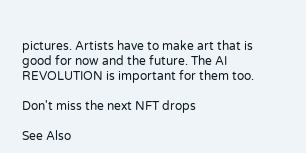pictures. Artists have to make art that is good for now and the future. The AI REVOLUTION is important for them too.

Don't miss the next NFT drops

See Also